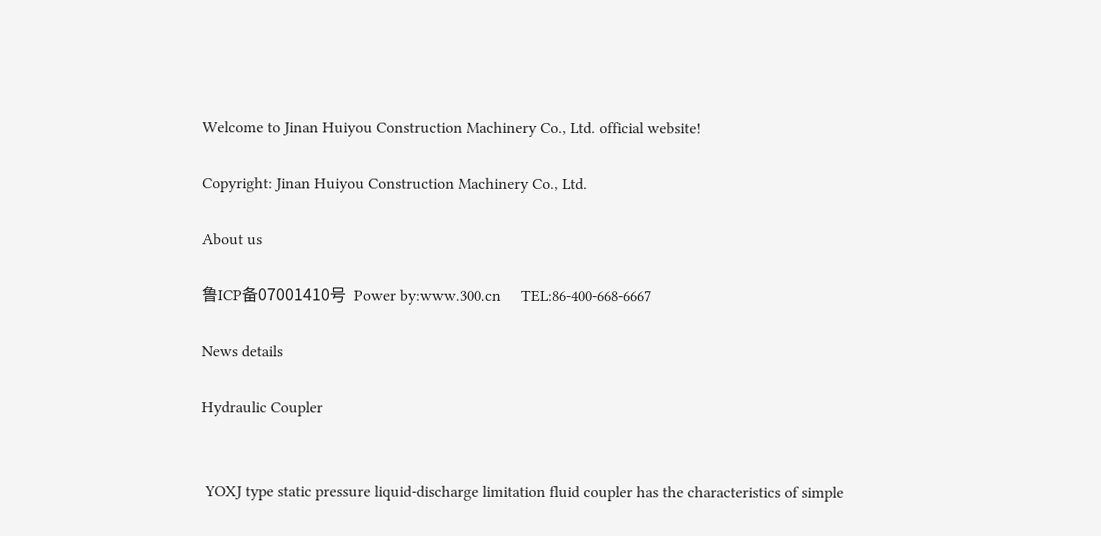Welcome to Jinan Huiyou Construction Machinery Co., Ltd. official website!

Copyright: Jinan Huiyou Construction Machinery Co., Ltd.

About us

鲁ICP备07001410号  Power by:www.300.cn     TEL:86-400-668-6667

News details

Hydraulic Coupler


 YOXJ type static pressure liquid-discharge limitation fluid coupler has the characteristics of simple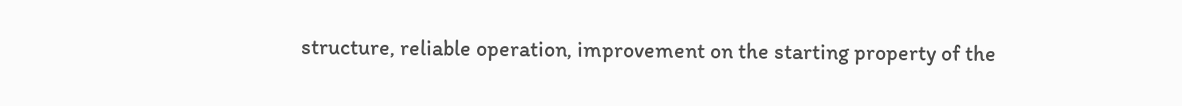structure, reliable operation, improvement on the starting property of the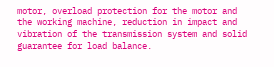motor, overload protection for the motor and the working machine, reduction in impact and vibration of the transmission system and solid guarantee for load balance.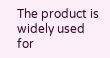The product is widely used for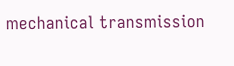mechanical transmission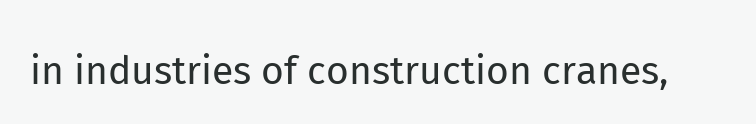in industries of construction cranes,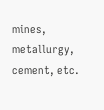mines, metallurgy, cement, etc.